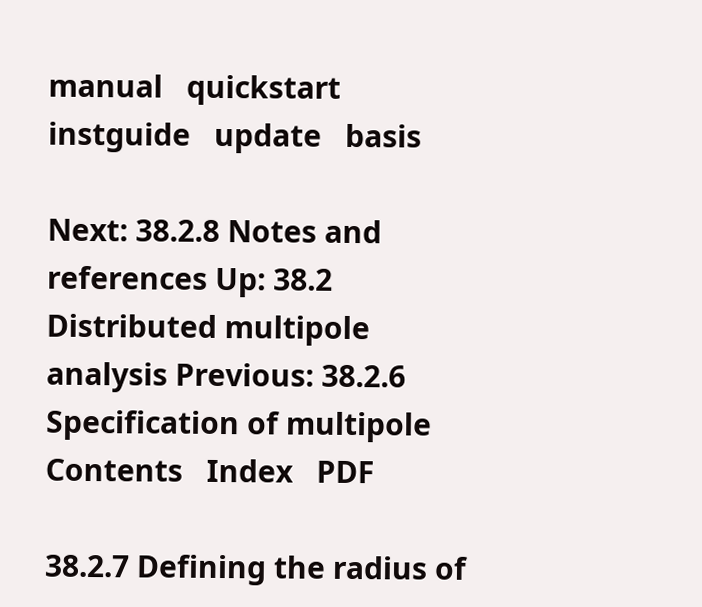manual   quickstart   instguide   update   basis

Next: 38.2.8 Notes and references Up: 38.2 Distributed multipole analysis Previous: 38.2.6 Specification of multipole   Contents   Index   PDF

38.2.7 Defining the radius of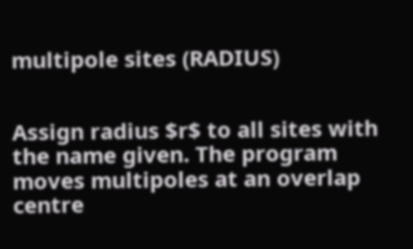multipole sites (RADIUS)


Assign radius $r$ to all sites with the name given. The program moves multipoles at an overlap centre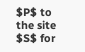$P$ to the site $S$ for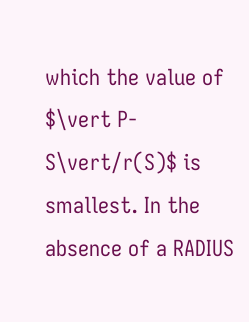which the value of $\vert P-S\vert/r(S)$ is smallest. In the absence of a RADIUS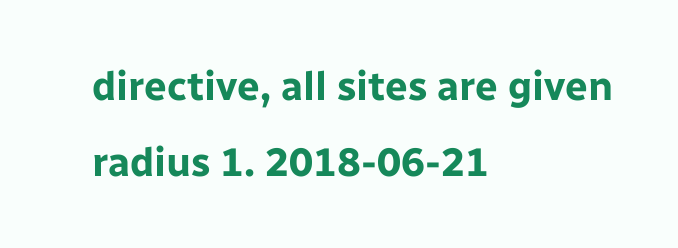directive, all sites are given radius 1. 2018-06-21